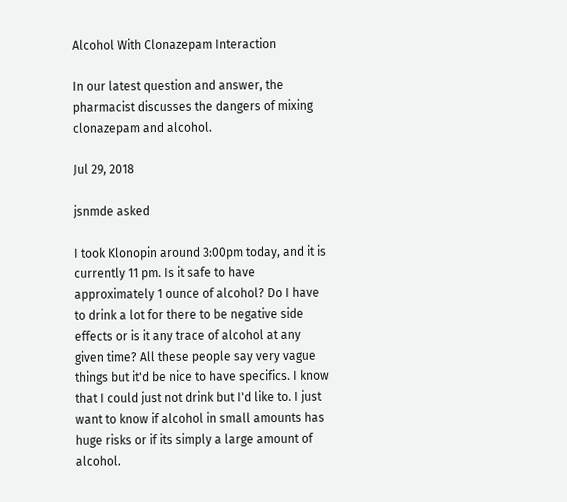Alcohol With Clonazepam Interaction

In our latest question and answer, the pharmacist discusses the dangers of mixing clonazepam and alcohol.

Jul 29, 2018

jsnmde asked

I took Klonopin around 3:00pm today, and it is currently 11 pm. Is it safe to have approximately 1 ounce of alcohol? Do I have to drink a lot for there to be negative side effects or is it any trace of alcohol at any given time? All these people say very vague things but it'd be nice to have specifics. I know that I could just not drink but I'd like to. I just want to know if alcohol in small amounts has huge risks or if its simply a large amount of alcohol.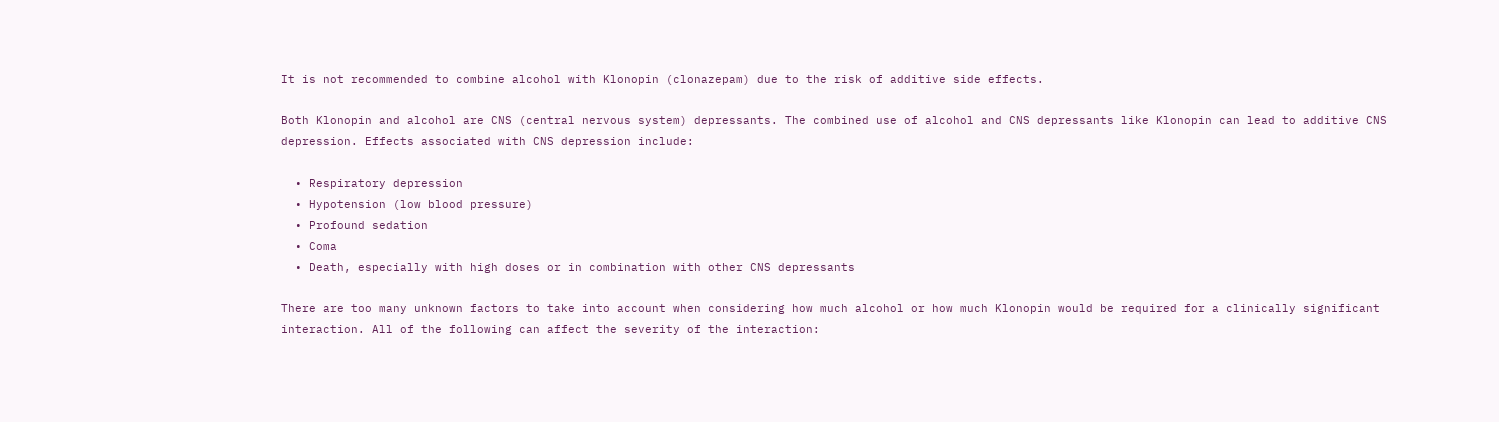It is not recommended to combine alcohol with Klonopin (clonazepam) due to the risk of additive side effects.

Both Klonopin and alcohol are CNS (central nervous system) depressants. The combined use of alcohol and CNS depressants like Klonopin can lead to additive CNS depression. Effects associated with CNS depression include:

  • Respiratory depression
  • Hypotension (low blood pressure)
  • Profound sedation
  • Coma
  • Death, especially with high doses or in combination with other CNS depressants

There are too many unknown factors to take into account when considering how much alcohol or how much Klonopin would be required for a clinically significant interaction. All of the following can affect the severity of the interaction: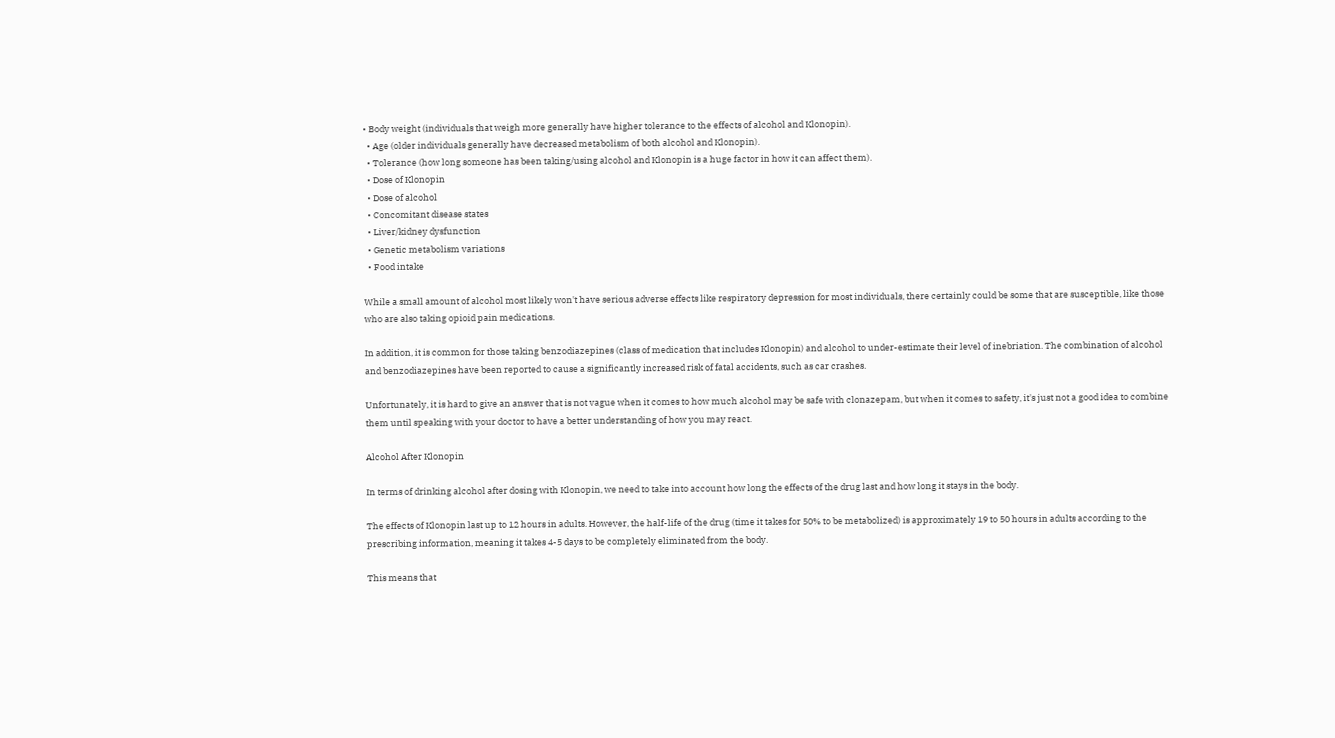• Body weight (individuals that weigh more generally have higher tolerance to the effects of alcohol and Klonopin).
  • Age (older individuals generally have decreased metabolism of both alcohol and Klonopin).
  • Tolerance (how long someone has been taking/using alcohol and Klonopin is a huge factor in how it can affect them).
  • Dose of Klonopin
  • Dose of alcohol
  • Concomitant disease states
  • Liver/kidney dysfunction
  • Genetic metabolism variations
  • Food intake

While a small amount of alcohol most likely won't have serious adverse effects like respiratory depression for most individuals, there certainly could be some that are susceptible, like those who are also taking opioid pain medications.

In addition, it is common for those taking benzodiazepines (class of medication that includes Klonopin) and alcohol to under-estimate their level of inebriation. The combination of alcohol and benzodiazepines have been reported to cause a significantly increased risk of fatal accidents, such as car crashes.

Unfortunately, it is hard to give an answer that is not vague when it comes to how much alcohol may be safe with clonazepam, but when it comes to safety, it's just not a good idea to combine them until speaking with your doctor to have a better understanding of how you may react.

Alcohol After Klonopin

In terms of drinking alcohol after dosing with Klonopin, we need to take into account how long the effects of the drug last and how long it stays in the body.

The effects of Klonopin last up to 12 hours in adults. However, the half-life of the drug (time it takes for 50% to be metabolized) is approximately 19 to 50 hours in adults according to the prescribing information, meaning it takes 4-5 days to be completely eliminated from the body.

This means that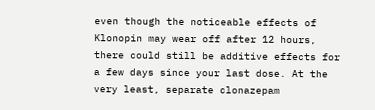even though the noticeable effects of Klonopin may wear off after 12 hours, there could still be additive effects for a few days since your last dose. At the very least, separate clonazepam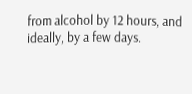from alcohol by 12 hours, and ideally, by a few days.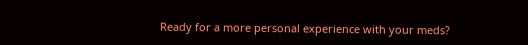Ready for a more personal experience with your meds?